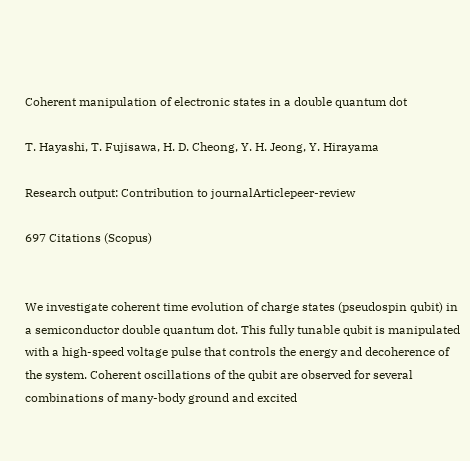Coherent manipulation of electronic states in a double quantum dot

T. Hayashi, T. Fujisawa, H. D. Cheong, Y. H. Jeong, Y. Hirayama

Research output: Contribution to journalArticlepeer-review

697 Citations (Scopus)


We investigate coherent time evolution of charge states (pseudospin qubit) in a semiconductor double quantum dot. This fully tunable qubit is manipulated with a high-speed voltage pulse that controls the energy and decoherence of the system. Coherent oscillations of the qubit are observed for several combinations of many-body ground and excited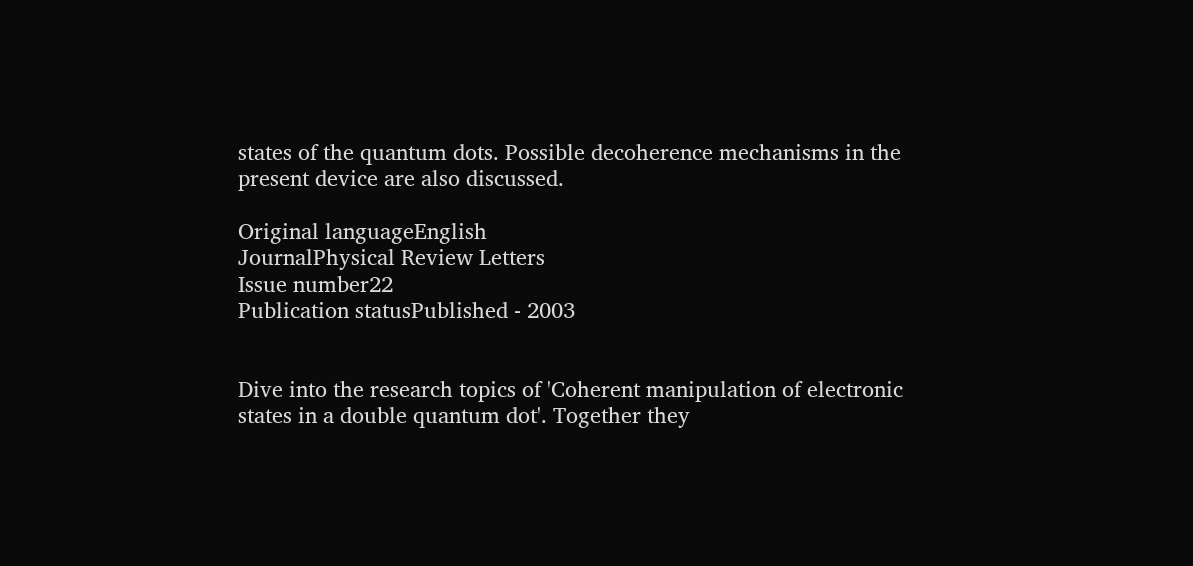states of the quantum dots. Possible decoherence mechanisms in the present device are also discussed.

Original languageEnglish
JournalPhysical Review Letters
Issue number22
Publication statusPublished - 2003


Dive into the research topics of 'Coherent manipulation of electronic states in a double quantum dot'. Together they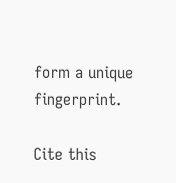form a unique fingerprint.

Cite this